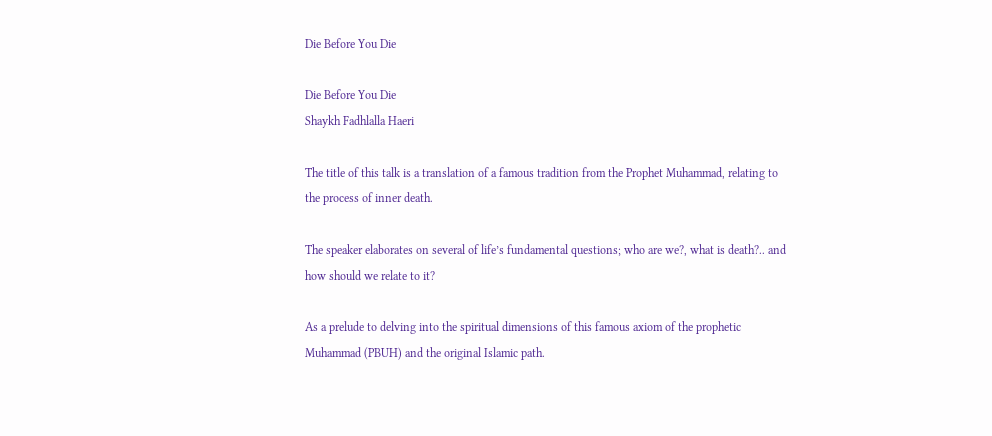Die Before You Die

Die Before You Die
Shaykh Fadhlalla Haeri

The title of this talk is a translation of a famous tradition from the Prophet Muhammad, relating to the process of inner death.

The speaker elaborates on several of life’s fundamental questions; who are we?, what is death?.. and how should we relate to it?

As a prelude to delving into the spiritual dimensions of this famous axiom of the prophetic Muhammad (PBUH) and the original Islamic path.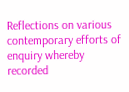Reflections on various contemporary efforts of enquiry whereby recorded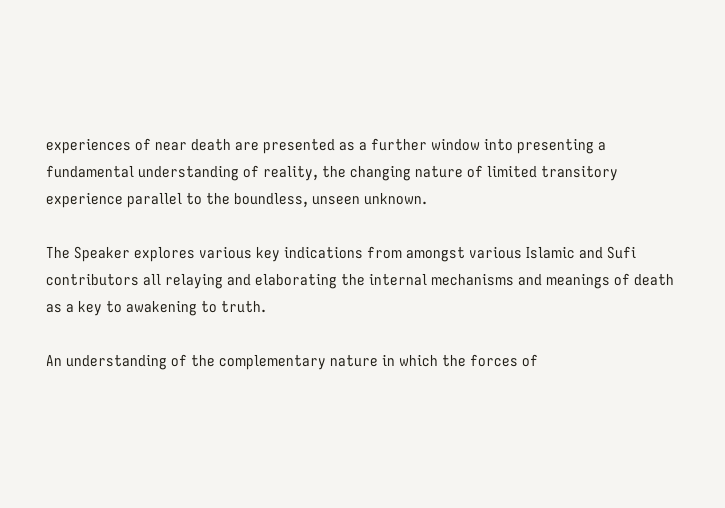experiences of near death are presented as a further window into presenting a fundamental understanding of reality, the changing nature of limited transitory experience parallel to the boundless, unseen unknown.

The Speaker explores various key indications from amongst various Islamic and Sufi contributors all relaying and elaborating the internal mechanisms and meanings of death as a key to awakening to truth.

An understanding of the complementary nature in which the forces of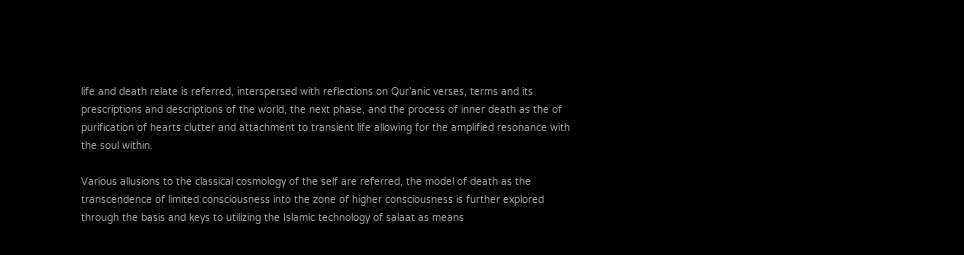life and death relate is referred, interspersed with reflections on Qur’anic verses, terms and its prescriptions and descriptions of the world, the next phase, and the process of inner death as the of purification of hearts clutter and attachment to transient life allowing for the amplified resonance with the soul within.

Various allusions to the classical cosmology of the self are referred, the model of death as the transcendence of limited consciousness into the zone of higher consciousness is further explored through the basis and keys to utilizing the Islamic technology of salaat as means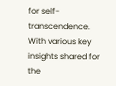for self-transcendence. With various key insights shared for the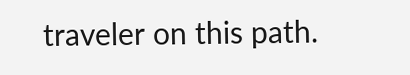traveler on this path.